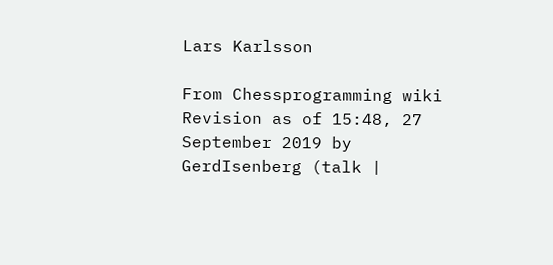Lars Karlsson

From Chessprogramming wiki
Revision as of 15:48, 27 September 2019 by GerdIsenberg (talk |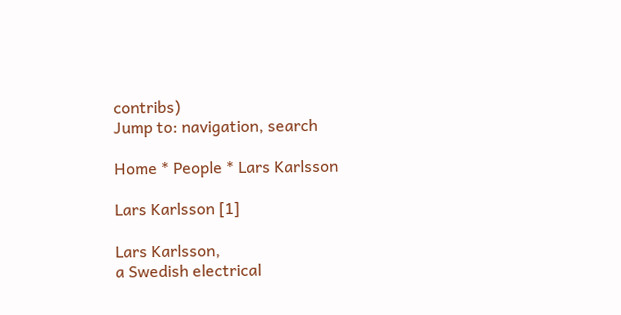contribs)
Jump to: navigation, search

Home * People * Lars Karlsson

Lars Karlsson [1]

Lars Karlsson,
a Swedish electrical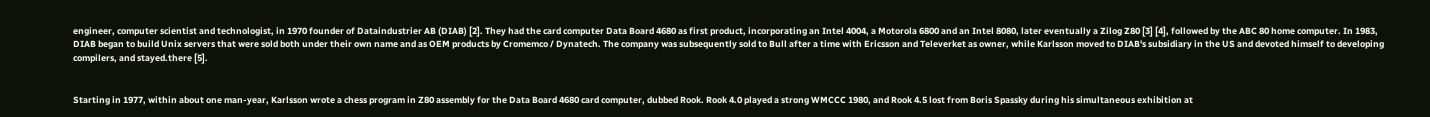engineer, computer scientist and technologist, in 1970 founder of Dataindustrier AB (DIAB) [2]. They had the card computer Data Board 4680 as first product, incorporating an Intel 4004, a Motorola 6800 and an Intel 8080, later eventually a Zilog Z80 [3] [4], followed by the ABC 80 home computer. In 1983, DIAB began to build Unix servers that were sold both under their own name and as OEM products by Cromemco / Dynatech. The company was subsequently sold to Bull after a time with Ericsson and Televerket as owner, while Karlsson moved to DIAB's subsidiary in the US and devoted himself to developing compilers, and stayed.there [5].


Starting in 1977, within about one man-year, Karlsson wrote a chess program in Z80 assembly for the Data Board 4680 card computer, dubbed Rook. Rook 4.0 played a strong WMCCC 1980, and Rook 4.5 lost from Boris Spassky during his simultaneous exhibition at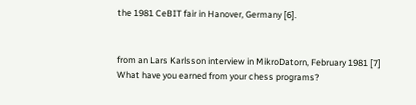the 1981 CeBIT fair in Hanover, Germany [6].


from an Lars Karlsson interview in MikroDatorn, February 1981 [7]
What have you earned from your chess programs?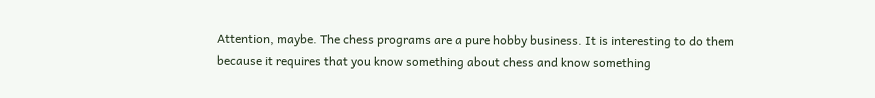Attention, maybe. The chess programs are a pure hobby business. It is interesting to do them because it requires that you know something about chess and know something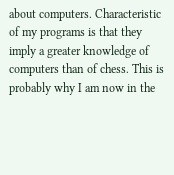about computers. Characteristic of my programs is that they imply a greater knowledge of computers than of chess. This is probably why I am now in the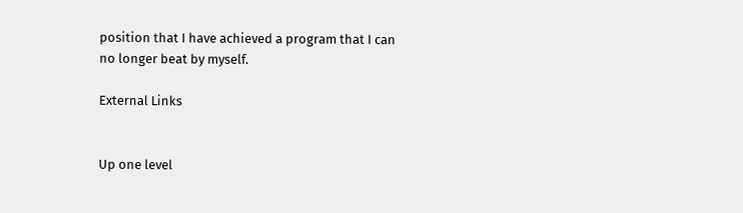position that I have achieved a program that I can no longer beat by myself.

External Links


Up one level